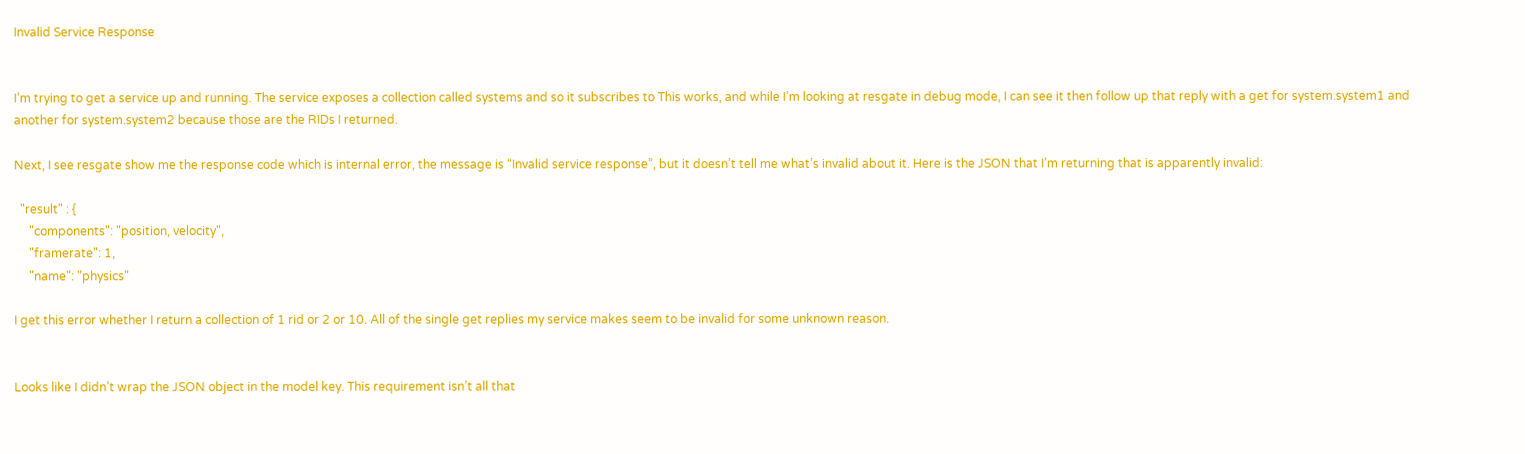Invalid Service Response


I’m trying to get a service up and running. The service exposes a collection called systems and so it subscribes to This works, and while I’m looking at resgate in debug mode, I can see it then follow up that reply with a get for system.system1 and another for system.system2 because those are the RIDs I returned.

Next, I see resgate show me the response code which is internal error, the message is “Invalid service response”, but it doesn’t tell me what’s invalid about it. Here is the JSON that I’m returning that is apparently invalid:

  "result" : {
     "components": "position, velocity",
     "framerate": 1,
     "name": "physics"

I get this error whether I return a collection of 1 rid or 2 or 10. All of the single get replies my service makes seem to be invalid for some unknown reason.


Looks like I didn’t wrap the JSON object in the model key. This requirement isn’t all that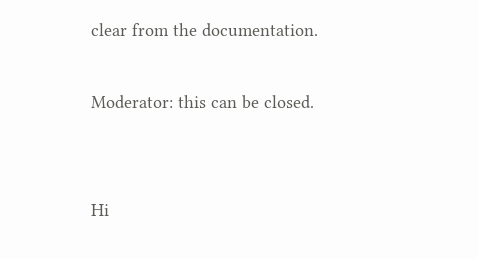clear from the documentation.

Moderator: this can be closed.


Hi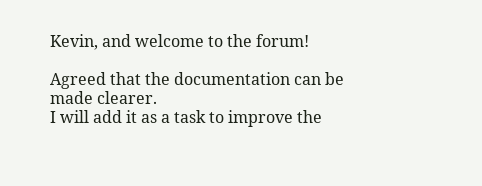Kevin, and welcome to the forum!

Agreed that the documentation can be made clearer.
I will add it as a task to improve the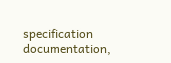specification documentation,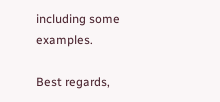including some examples.

Best regards,